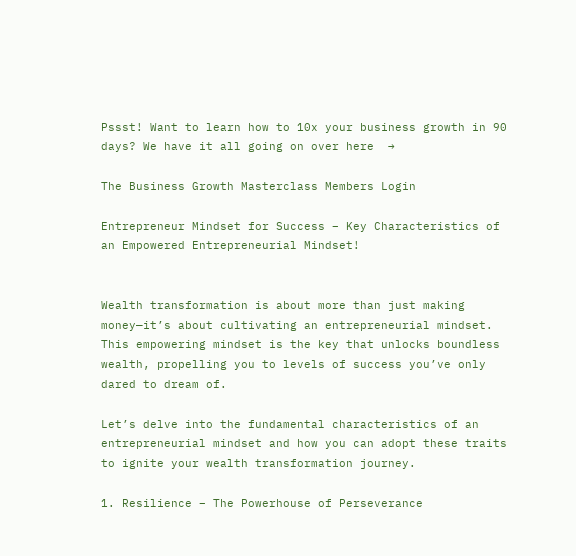Pssst! Want to learn how to 10x your business growth in 90 days? We have it all going on over here  →

The Business Growth Masterclass Members Login

Entrepreneur Mindset for Success – Key Characteristics of an Empowered Entrepreneurial Mindset!


Wealth transformation is about more than just making money—it’s about cultivating an entrepreneurial mindset. This empowering mindset is the key that unlocks boundless wealth, propelling you to levels of success you’ve only dared to dream of.

Let’s delve into the fundamental characteristics of an entrepreneurial mindset and how you can adopt these traits to ignite your wealth transformation journey.

1. Resilience – The Powerhouse of Perseverance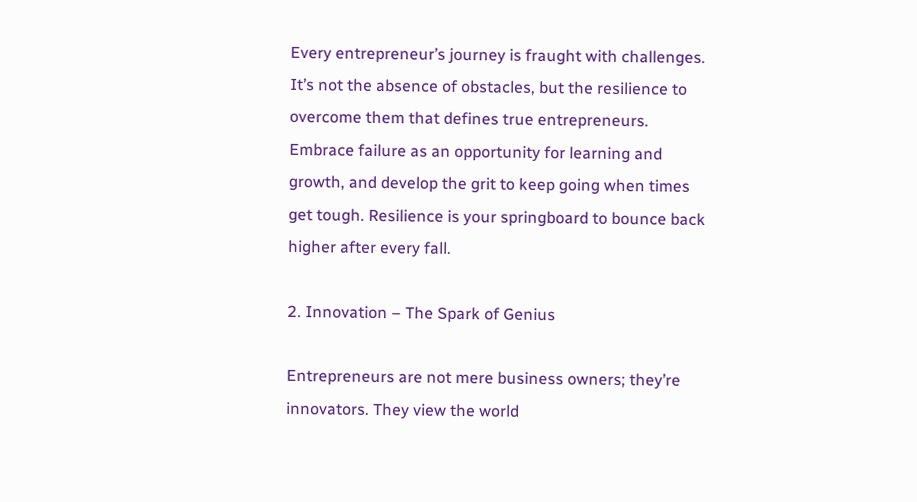Every entrepreneur’s journey is fraught with challenges. It’s not the absence of obstacles, but the resilience to overcome them that defines true entrepreneurs. Embrace failure as an opportunity for learning and growth, and develop the grit to keep going when times get tough. Resilience is your springboard to bounce back higher after every fall.

2. Innovation – The Spark of Genius

Entrepreneurs are not mere business owners; they’re innovators. They view the world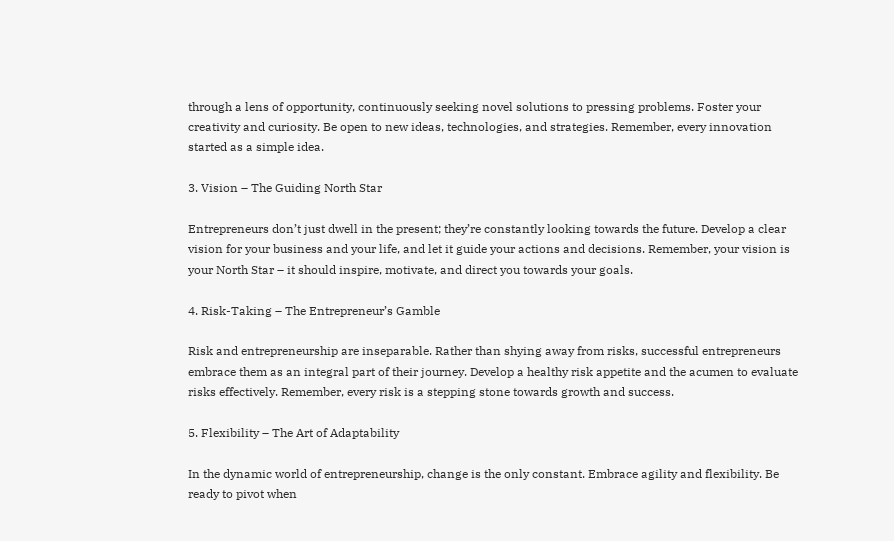through a lens of opportunity, continuously seeking novel solutions to pressing problems. Foster your creativity and curiosity. Be open to new ideas, technologies, and strategies. Remember, every innovation started as a simple idea.

3. Vision – The Guiding North Star

Entrepreneurs don’t just dwell in the present; they’re constantly looking towards the future. Develop a clear vision for your business and your life, and let it guide your actions and decisions. Remember, your vision is your North Star – it should inspire, motivate, and direct you towards your goals.

4. Risk-Taking – The Entrepreneur’s Gamble

Risk and entrepreneurship are inseparable. Rather than shying away from risks, successful entrepreneurs embrace them as an integral part of their journey. Develop a healthy risk appetite and the acumen to evaluate risks effectively. Remember, every risk is a stepping stone towards growth and success.

5. Flexibility – The Art of Adaptability

In the dynamic world of entrepreneurship, change is the only constant. Embrace agility and flexibility. Be ready to pivot when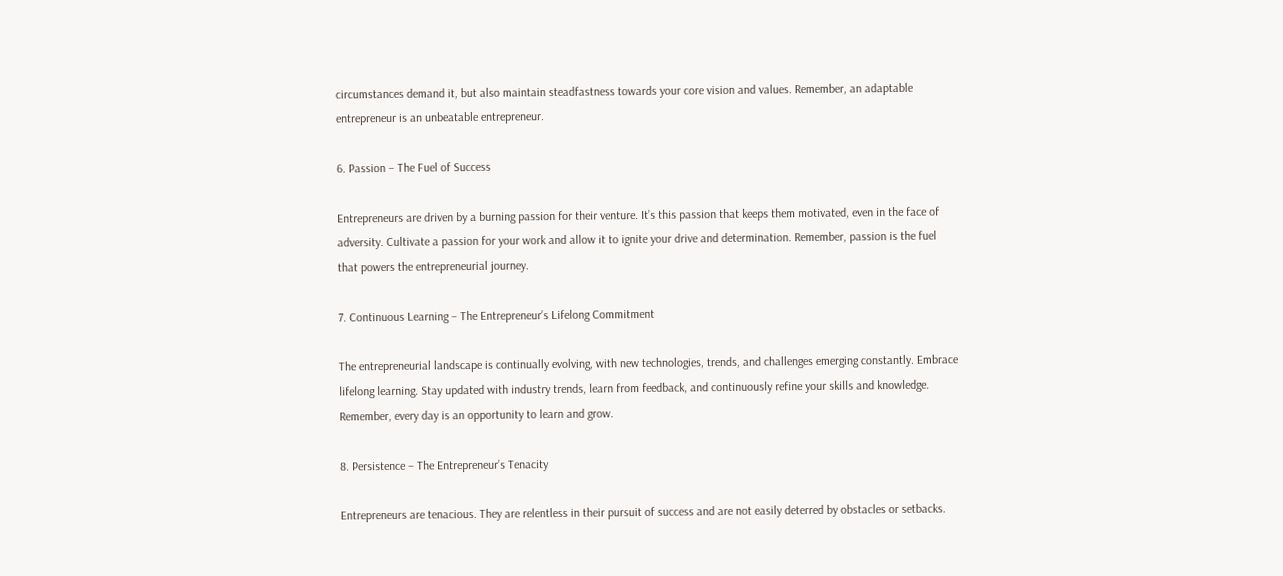circumstances demand it, but also maintain steadfastness towards your core vision and values. Remember, an adaptable entrepreneur is an unbeatable entrepreneur.

6. Passion – The Fuel of Success

Entrepreneurs are driven by a burning passion for their venture. It’s this passion that keeps them motivated, even in the face of adversity. Cultivate a passion for your work and allow it to ignite your drive and determination. Remember, passion is the fuel that powers the entrepreneurial journey.

7. Continuous Learning – The Entrepreneur’s Lifelong Commitment

The entrepreneurial landscape is continually evolving, with new technologies, trends, and challenges emerging constantly. Embrace lifelong learning. Stay updated with industry trends, learn from feedback, and continuously refine your skills and knowledge. Remember, every day is an opportunity to learn and grow.

8. Persistence – The Entrepreneur’s Tenacity

Entrepreneurs are tenacious. They are relentless in their pursuit of success and are not easily deterred by obstacles or setbacks.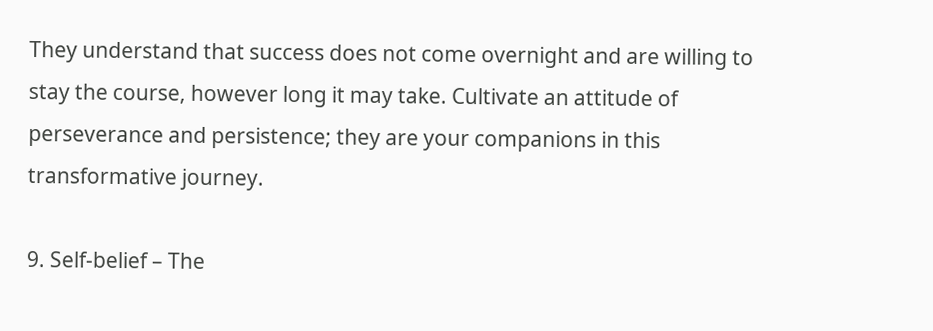They understand that success does not come overnight and are willing to stay the course, however long it may take. Cultivate an attitude of perseverance and persistence; they are your companions in this transformative journey.

9. Self-belief – The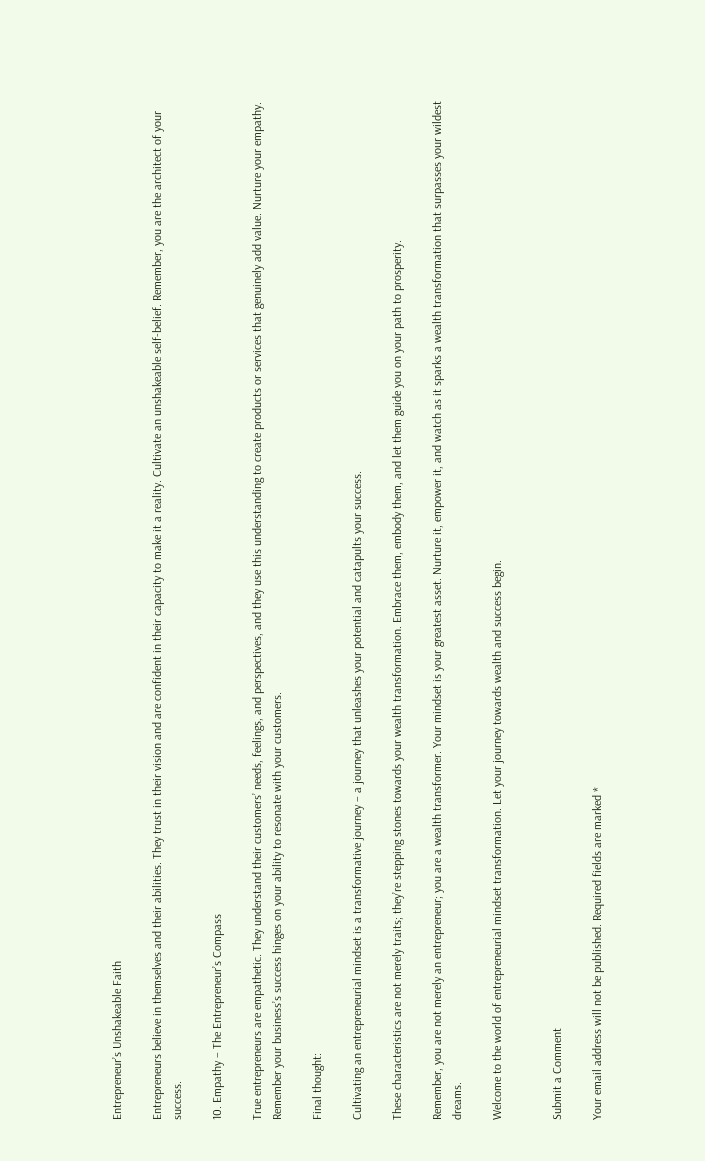Entrepreneur’s Unshakeable Faith

Entrepreneurs believe in themselves and their abilities. They trust in their vision and are confident in their capacity to make it a reality. Cultivate an unshakeable self-belief. Remember, you are the architect of your success.

10. Empathy – The Entrepreneur’s Compass

True entrepreneurs are empathetic. They understand their customers’ needs, feelings, and perspectives, and they use this understanding to create products or services that genuinely add value. Nurture your empathy. Remember your business’s success hinges on your ability to resonate with your customers.

Final thought:

Cultivating an entrepreneurial mindset is a transformative journey – a journey that unleashes your potential and catapults your success.

These characteristics are not merely traits; they’re stepping stones towards your wealth transformation. Embrace them, embody them, and let them guide you on your path to prosperity.

Remember, you are not merely an entrepreneur; you are a wealth transformer. Your mindset is your greatest asset. Nurture it, empower it, and watch as it sparks a wealth transformation that surpasses your wildest dreams.

Welcome to the world of entrepreneurial mindset transformation. Let your journey towards wealth and success begin.


Submit a Comment

Your email address will not be published. Required fields are marked *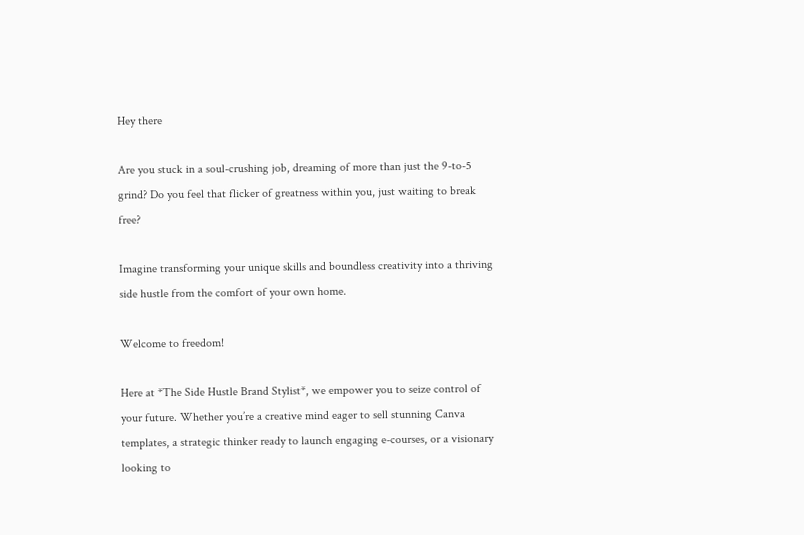Hey there

Are you stuck in a soul-crushing job, dreaming of more than just the 9-to-5 grind? Do you feel that flicker of greatness within you, just waiting to break free?

Imagine transforming your unique skills and boundless creativity into a thriving side hustle from the comfort of your own home.

Welcome to freedom!

Here at *The Side Hustle Brand Stylist*, we empower you to seize control of your future. Whether you’re a creative mind eager to sell stunning Canva templates, a strategic thinker ready to launch engaging e-courses, or a visionary looking to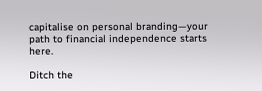capitalise on personal branding—your path to financial independence starts here.

Ditch the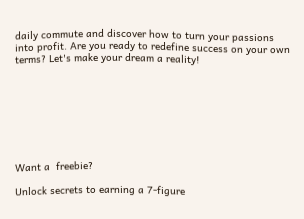daily commute and discover how to turn your passions into profit. Are you ready to redefine success on your own terms? Let's make your dream a reality!








Want a  freebie?

Unlock secrets to earning a 7-figure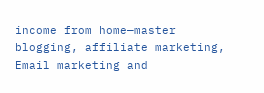income from home—master blogging, affiliate marketing, Email marketing and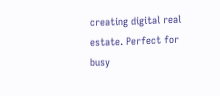creating digital real estate. Perfect for busy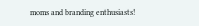moms and branding enthusiasts!